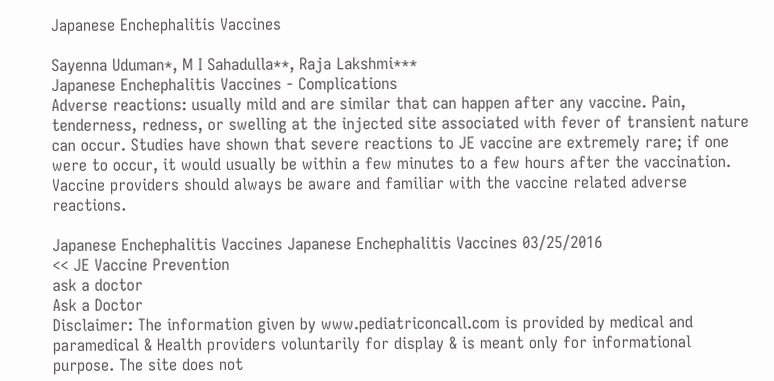Japanese Enchephalitis Vaccines

Sayenna Uduman*, M I Sahadulla**, Raja Lakshmi***
Japanese Enchephalitis Vaccines - Complications
Adverse reactions: usually mild and are similar that can happen after any vaccine. Pain, tenderness, redness, or swelling at the injected site associated with fever of transient nature can occur. Studies have shown that severe reactions to JE vaccine are extremely rare; if one were to occur, it would usually be within a few minutes to a few hours after the vaccination. Vaccine providers should always be aware and familiar with the vaccine related adverse reactions.

Japanese Enchephalitis Vaccines Japanese Enchephalitis Vaccines 03/25/2016
<< JE Vaccine Prevention
ask a doctor
Ask a Doctor
Disclaimer: The information given by www.pediatriconcall.com is provided by medical and paramedical & Health providers voluntarily for display & is meant only for informational purpose. The site does not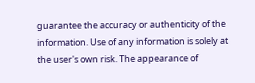guarantee the accuracy or authenticity of the information. Use of any information is solely at the user's own risk. The appearance of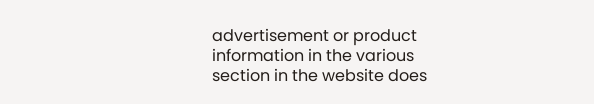advertisement or product information in the various section in the website does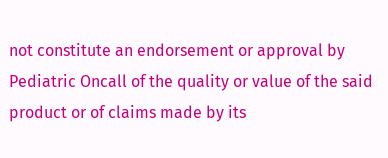not constitute an endorsement or approval by Pediatric Oncall of the quality or value of the said product or of claims made by its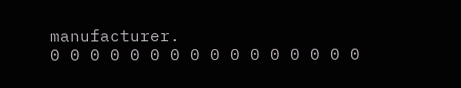manufacturer.
0 0 0 0 0 0 0 0 0 0 0 0 0 0 0 0